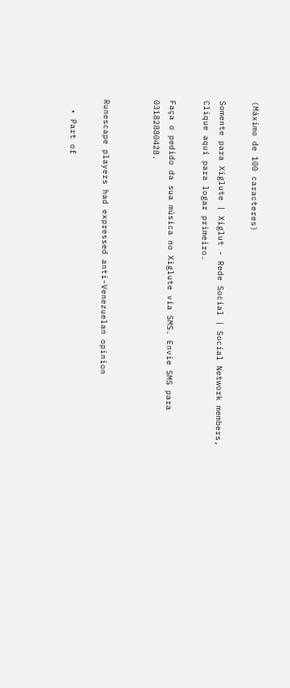(Máximo de 100 caracteres)

Somente para Xiglute | Xiglut - Rede Social | Social Network members,
Clique aqui para logar primeiro.

Faça o pedido da sua música no Xiglute via SMS. Envie SMS para 03182880428.


Runescape players had expressed anti-Venezuelan opinion

  • Part of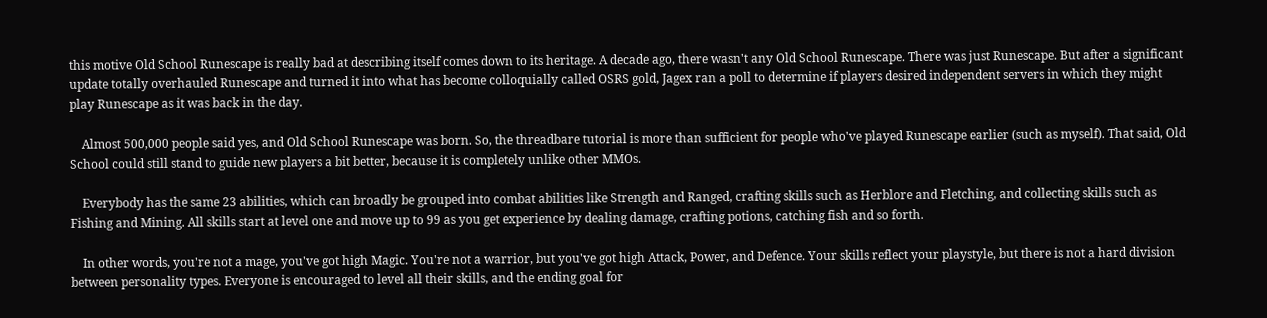this motive Old School Runescape is really bad at describing itself comes down to its heritage. A decade ago, there wasn't any Old School Runescape. There was just Runescape. But after a significant update totally overhauled Runescape and turned it into what has become colloquially called OSRS gold, Jagex ran a poll to determine if players desired independent servers in which they might play Runescape as it was back in the day.

    Almost 500,000 people said yes, and Old School Runescape was born. So, the threadbare tutorial is more than sufficient for people who've played Runescape earlier (such as myself). That said, Old School could still stand to guide new players a bit better, because it is completely unlike other MMOs.

    Everybody has the same 23 abilities, which can broadly be grouped into combat abilities like Strength and Ranged, crafting skills such as Herblore and Fletching, and collecting skills such as Fishing and Mining. All skills start at level one and move up to 99 as you get experience by dealing damage, crafting potions, catching fish and so forth.

    In other words, you're not a mage, you've got high Magic. You're not a warrior, but you've got high Attack, Power, and Defence. Your skills reflect your playstyle, but there is not a hard division between personality types. Everyone is encouraged to level all their skills, and the ending goal for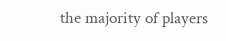the majority of players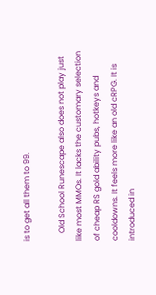is to get all them to 99.

    Old School Runescape also does not play just like most MMOs. It lacks the customary selection of cheap RS gold ability pubs, hotkeys and cooldowns. It feels more like an old cRPG. It is introduced in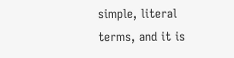simple, literal terms, and it is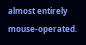almost entirely mouse-operated.